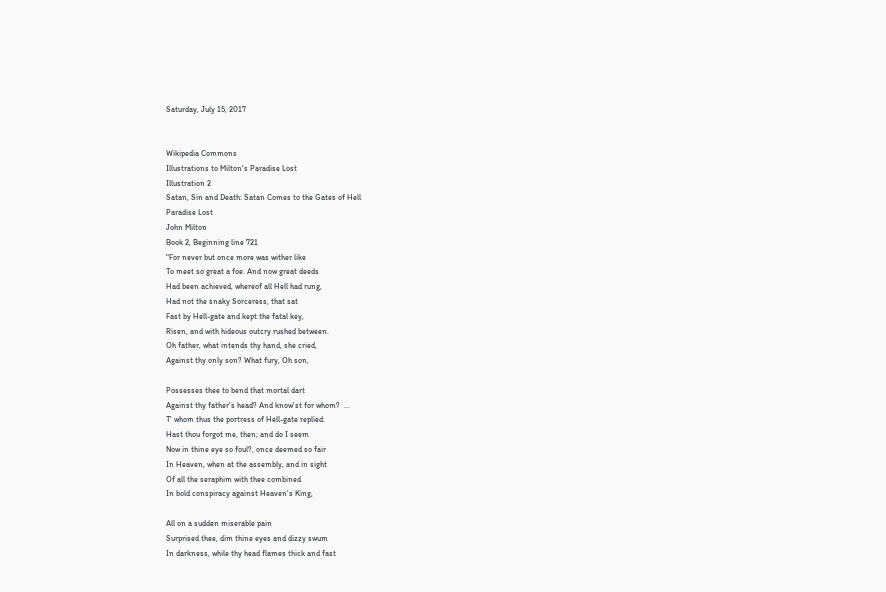Saturday, July 15, 2017


Wikipedia Commons
Illustrations to Milton's Paradise Lost
Illustration 2
Satan, Sin and Death: Satan Comes to the Gates of Hell
Paradise Lost
John Milton
Book 2, Beginning line 721
"For never but once more was wither like
To meet so great a foe. And now great deeds
Had been achieved, whereof all Hell had rung,
Had not the snaky Sorceress, that sat
Fast by Hell-gate and kept the fatal key,
Risen, and with hideous outcry rushed between.
Oh father, what intends thy hand, she cried,
Against thy only son? What fury, Oh son,

Possesses thee to bend that mortal dart
Against thy father's head? And know'st for whom?  ...
T' whom thus the portress of Hell-gate replied:
Hast thou forgot me, then; and do I seem
Now in thine eye so foul?, once deemed so fair
In Heaven, when at the assembly, and in sight
Of all the seraphim with thee combined
In bold conspiracy against Heaven's King,

All on a sudden miserable pain
Surprised thee, dim thine eyes and dizzy swum
In darkness, while thy head flames thick and fast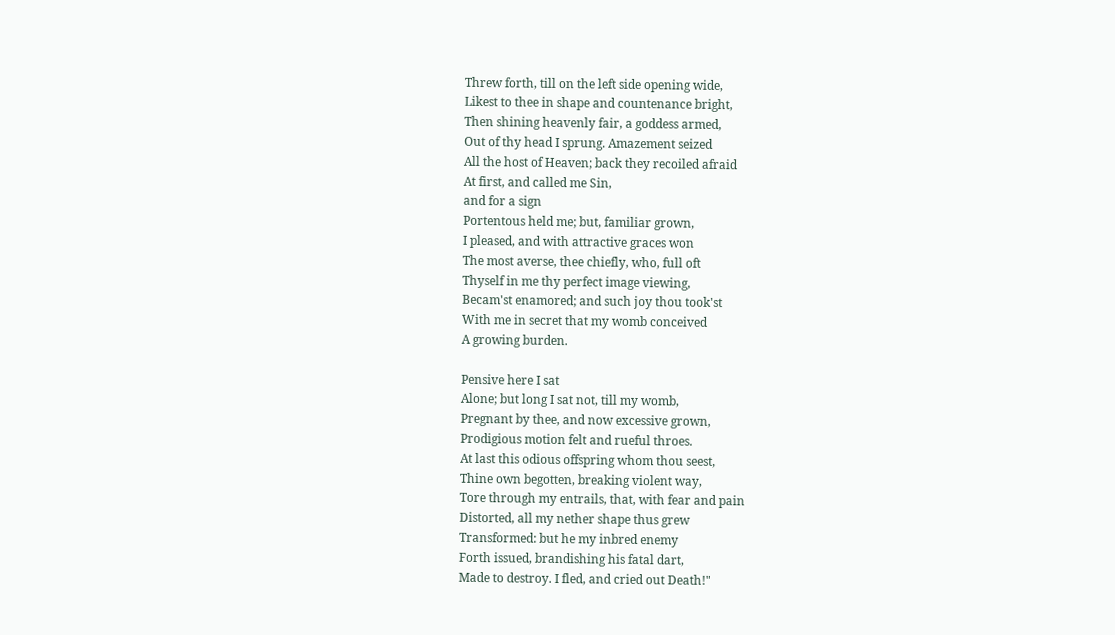Threw forth, till on the left side opening wide,
Likest to thee in shape and countenance bright,
Then shining heavenly fair, a goddess armed,
Out of thy head I sprung. Amazement seized
All the host of Heaven; back they recoiled afraid
At first, and called me Sin,
and for a sign
Portentous held me; but, familiar grown,
I pleased, and with attractive graces won
The most averse, thee chiefly, who, full oft
Thyself in me thy perfect image viewing,
Becam'st enamored; and such joy thou took'st
With me in secret that my womb conceived
A growing burden.

Pensive here I sat
Alone; but long I sat not, till my womb,
Pregnant by thee, and now excessive grown,
Prodigious motion felt and rueful throes.
At last this odious offspring whom thou seest,
Thine own begotten, breaking violent way,
Tore through my entrails, that, with fear and pain
Distorted, all my nether shape thus grew
Transformed: but he my inbred enemy
Forth issued, brandishing his fatal dart,
Made to destroy. I fled, and cried out Death!"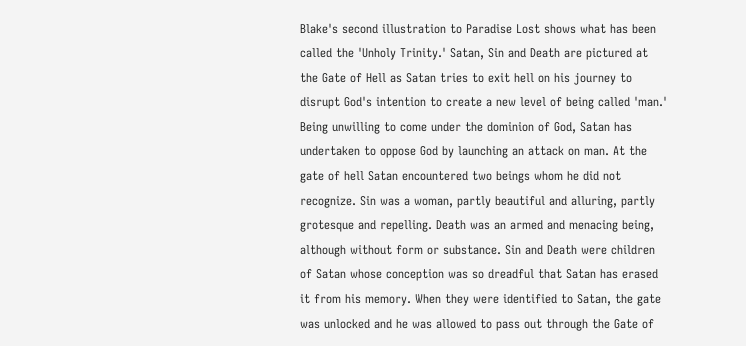Blake's second illustration to Paradise Lost shows what has been called the 'Unholy Trinity.' Satan, Sin and Death are pictured at the Gate of Hell as Satan tries to exit hell on his journey to disrupt God's intention to create a new level of being called 'man.' Being unwilling to come under the dominion of God, Satan has undertaken to oppose God by launching an attack on man. At the gate of hell Satan encountered two beings whom he did not recognize. Sin was a woman, partly beautiful and alluring, partly grotesque and repelling. Death was an armed and menacing being, although without form or substance. Sin and Death were children of Satan whose conception was so dreadful that Satan has erased it from his memory. When they were identified to Satan, the gate was unlocked and he was allowed to pass out through the Gate of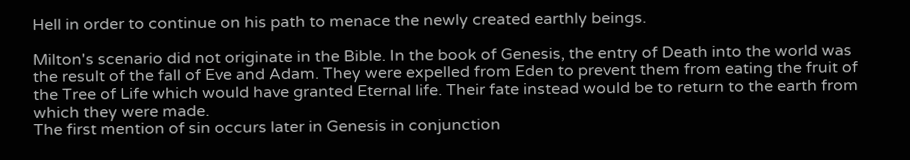Hell in order to continue on his path to menace the newly created earthly beings.

Milton's scenario did not originate in the Bible. In the book of Genesis, the entry of Death into the world was the result of the fall of Eve and Adam. They were expelled from Eden to prevent them from eating the fruit of the Tree of Life which would have granted Eternal life. Their fate instead would be to return to the earth from which they were made.
The first mention of sin occurs later in Genesis in conjunction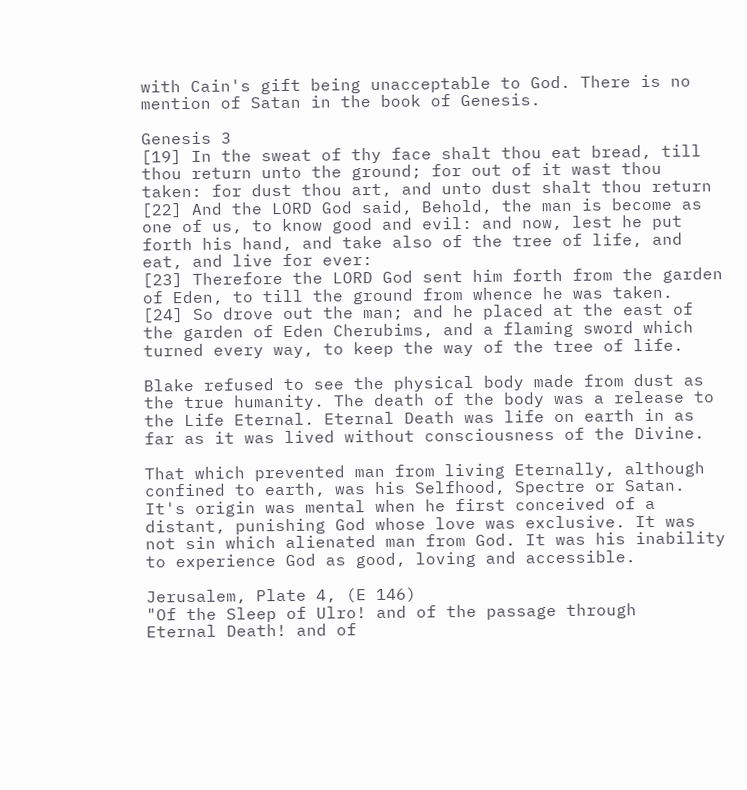with Cain's gift being unacceptable to God. There is no mention of Satan in the book of Genesis.

Genesis 3
[19] In the sweat of thy face shalt thou eat bread, till thou return unto the ground; for out of it wast thou taken: for dust thou art, and unto dust shalt thou return
[22] And the LORD God said, Behold, the man is become as one of us, to know good and evil: and now, lest he put forth his hand, and take also of the tree of life, and eat, and live for ever:
[23] Therefore the LORD God sent him forth from the garden of Eden, to till the ground from whence he was taken.
[24] So drove out the man; and he placed at the east of the garden of Eden Cherubims, and a flaming sword which turned every way, to keep the way of the tree of life.

Blake refused to see the physical body made from dust as the true humanity. The death of the body was a release to the Life Eternal. Eternal Death was life on earth in as far as it was lived without consciousness of the Divine.

That which prevented man from living Eternally, although confined to earth, was his Selfhood, Spectre or Satan. It's origin was mental when he first conceived of a distant, punishing God whose love was exclusive. It was not sin which alienated man from God. It was his inability to experience God as good, loving and accessible.

Jerusalem, Plate 4, (E 146)
"Of the Sleep of Ulro! and of the passage through
Eternal Death! and of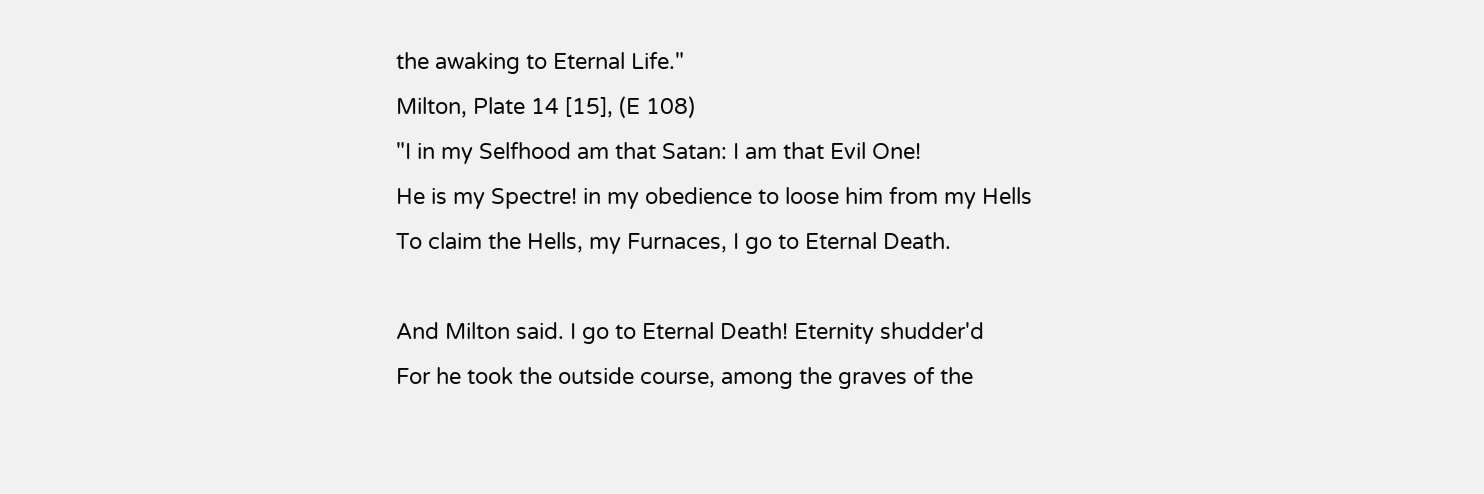the awaking to Eternal Life."
Milton, Plate 14 [15], (E 108)
"I in my Selfhood am that Satan: I am that Evil One!
He is my Spectre! in my obedience to loose him from my Hells
To claim the Hells, my Furnaces, I go to Eternal Death.

And Milton said. I go to Eternal Death! Eternity shudder'd
For he took the outside course, among the graves of the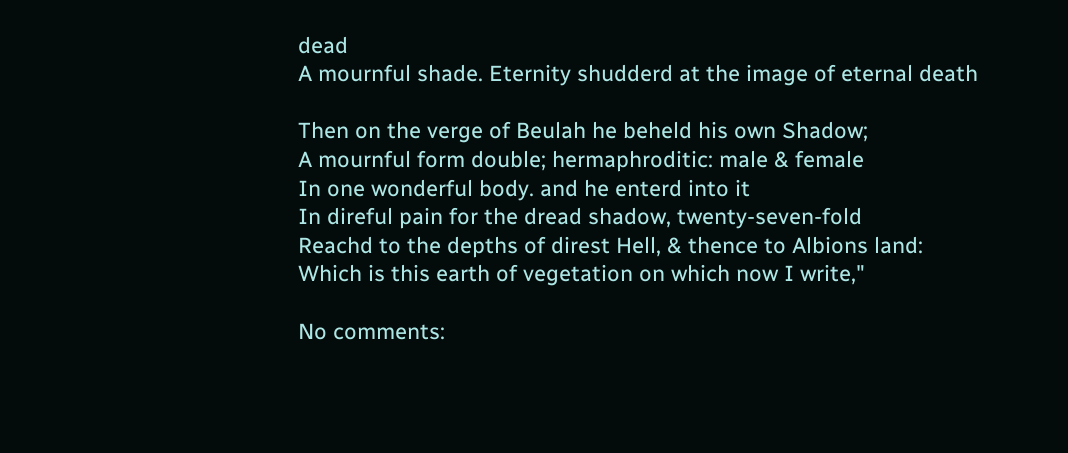dead
A mournful shade. Eternity shudderd at the image of eternal death

Then on the verge of Beulah he beheld his own Shadow;
A mournful form double; hermaphroditic: male & female
In one wonderful body. and he enterd into it
In direful pain for the dread shadow, twenty-seven-fold
Reachd to the depths of direst Hell, & thence to Albions land:
Which is this earth of vegetation on which now I write,"

No comments: